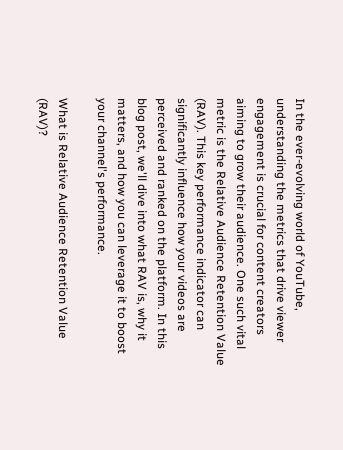In the ever-evolving world of YouTube, understanding the metrics that drive viewer engagement is crucial for content creators aiming to grow their audience. One such vital metric is the Relative Audience Retention Value (RAV). This key performance indicator can significantly influence how your videos are perceived and ranked on the platform. In this blog post, we'll dive into what RAV is, why it matters, and how you can leverage it to boost your channel's performance.

What is Relative Audience Retention Value (RAV)?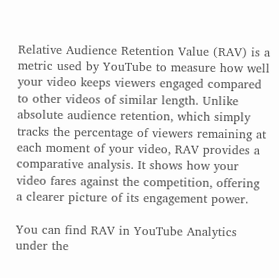Relative Audience Retention Value (RAV) is a metric used by YouTube to measure how well your video keeps viewers engaged compared to other videos of similar length. Unlike absolute audience retention, which simply tracks the percentage of viewers remaining at each moment of your video, RAV provides a comparative analysis. It shows how your video fares against the competition, offering a clearer picture of its engagement power.

You can find RAV in YouTube Analytics under the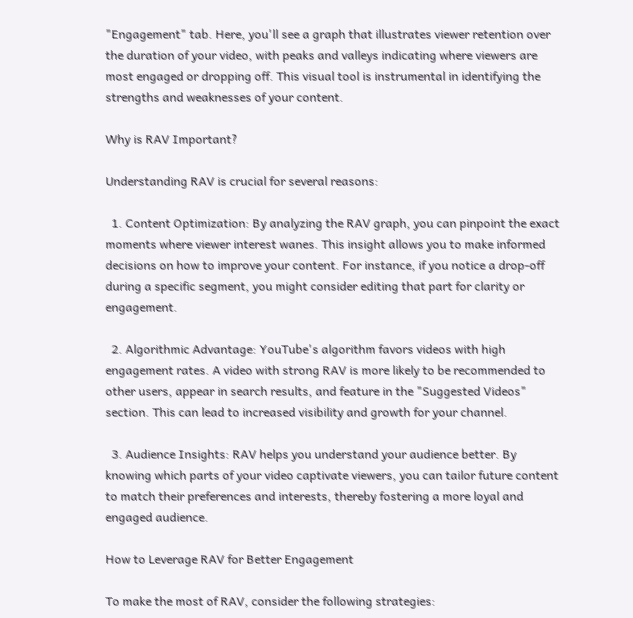"Engagement" tab. Here, you'll see a graph that illustrates viewer retention over the duration of your video, with peaks and valleys indicating where viewers are most engaged or dropping off. This visual tool is instrumental in identifying the strengths and weaknesses of your content.

Why is RAV Important?

Understanding RAV is crucial for several reasons:

  1. Content Optimization: By analyzing the RAV graph, you can pinpoint the exact moments where viewer interest wanes. This insight allows you to make informed decisions on how to improve your content. For instance, if you notice a drop-off during a specific segment, you might consider editing that part for clarity or engagement.

  2. Algorithmic Advantage: YouTube's algorithm favors videos with high engagement rates. A video with strong RAV is more likely to be recommended to other users, appear in search results, and feature in the "Suggested Videos" section. This can lead to increased visibility and growth for your channel.

  3. Audience Insights: RAV helps you understand your audience better. By knowing which parts of your video captivate viewers, you can tailor future content to match their preferences and interests, thereby fostering a more loyal and engaged audience.

How to Leverage RAV for Better Engagement

To make the most of RAV, consider the following strategies: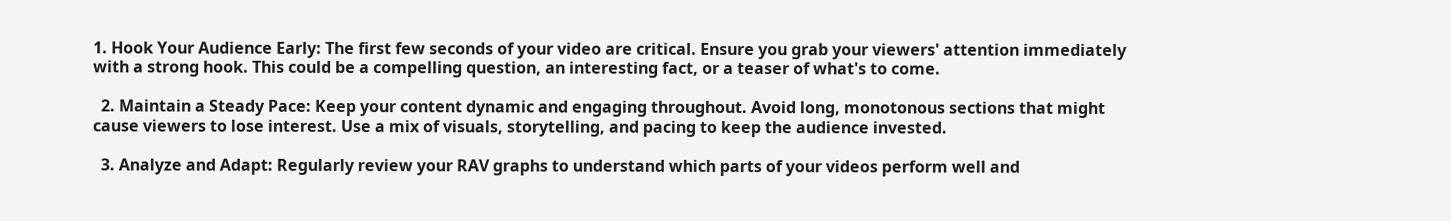1. Hook Your Audience Early: The first few seconds of your video are critical. Ensure you grab your viewers' attention immediately with a strong hook. This could be a compelling question, an interesting fact, or a teaser of what's to come.

  2. Maintain a Steady Pace: Keep your content dynamic and engaging throughout. Avoid long, monotonous sections that might cause viewers to lose interest. Use a mix of visuals, storytelling, and pacing to keep the audience invested.

  3. Analyze and Adapt: Regularly review your RAV graphs to understand which parts of your videos perform well and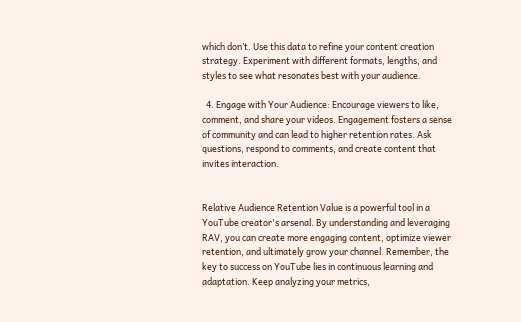which don’t. Use this data to refine your content creation strategy. Experiment with different formats, lengths, and styles to see what resonates best with your audience.

  4. Engage with Your Audience: Encourage viewers to like, comment, and share your videos. Engagement fosters a sense of community and can lead to higher retention rates. Ask questions, respond to comments, and create content that invites interaction.


Relative Audience Retention Value is a powerful tool in a YouTube creator's arsenal. By understanding and leveraging RAV, you can create more engaging content, optimize viewer retention, and ultimately grow your channel. Remember, the key to success on YouTube lies in continuous learning and adaptation. Keep analyzing your metrics,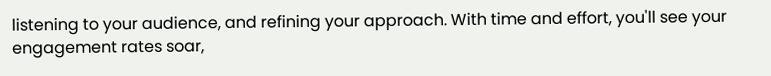listening to your audience, and refining your approach. With time and effort, you'll see your engagement rates soar,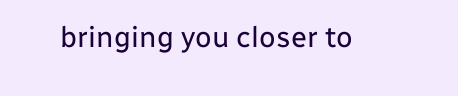bringing you closer to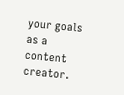your goals as a content creator.